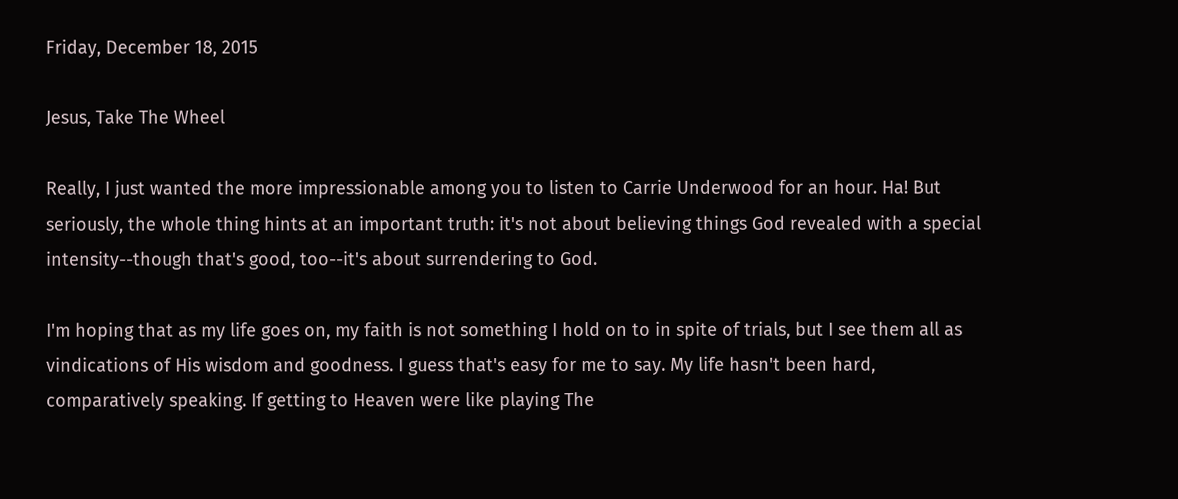Friday, December 18, 2015

Jesus, Take The Wheel

Really, I just wanted the more impressionable among you to listen to Carrie Underwood for an hour. Ha! But seriously, the whole thing hints at an important truth: it's not about believing things God revealed with a special intensity--though that's good, too--it's about surrendering to God.

I'm hoping that as my life goes on, my faith is not something I hold on to in spite of trials, but I see them all as vindications of His wisdom and goodness. I guess that's easy for me to say. My life hasn't been hard, comparatively speaking. If getting to Heaven were like playing The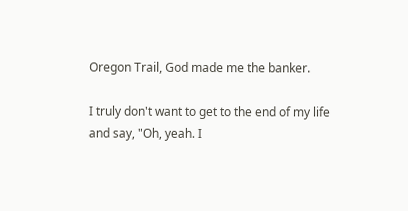Oregon Trail, God made me the banker.

I truly don't want to get to the end of my life and say, "Oh, yeah. I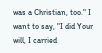was a Christian, too." I want to say, "I did Your will, I carried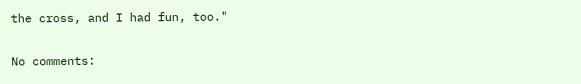the cross, and I had fun, too."

No comments: